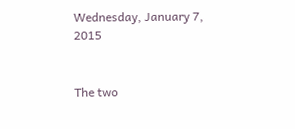Wednesday, January 7, 2015


The two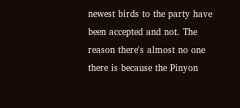newest birds to the party have been accepted and not. The reason there's almost no one there is because the Pinyon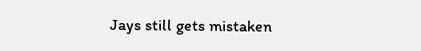Jays still gets mistaken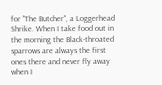for "The Butcher", a Loggerhead Shrike. When I take food out in the morning the Black-throated sparrows are always the first ones there and never fly away when I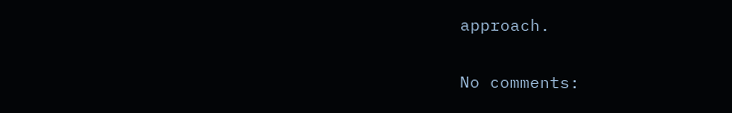approach.

No comments: